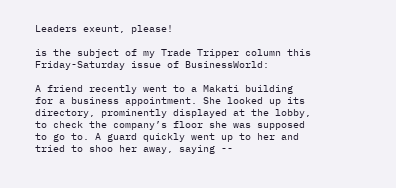Leaders exeunt, please!

is the subject of my Trade Tripper column this Friday-Saturday issue of BusinessWorld:

A friend recently went to a Makati building for a business appointment. She looked up its directory, prominently displayed at the lobby, to check the company’s floor she was supposed to go to. A guard quickly went up to her and tried to shoo her away, saying --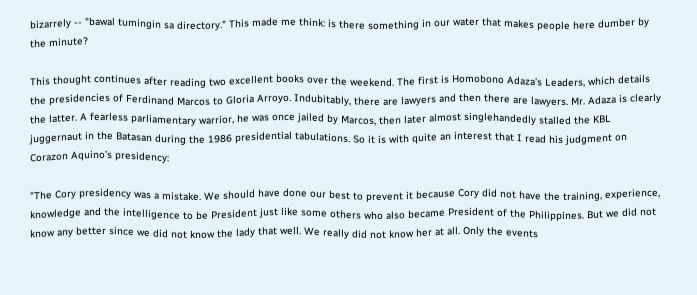bizarrely -- "bawal tumingin sa directory." This made me think: is there something in our water that makes people here dumber by the minute?

This thought continues after reading two excellent books over the weekend. The first is Homobono Adaza’s Leaders, which details the presidencies of Ferdinand Marcos to Gloria Arroyo. Indubitably, there are lawyers and then there are lawyers. Mr. Adaza is clearly the latter. A fearless parliamentary warrior, he was once jailed by Marcos, then later almost singlehandedly stalled the KBL juggernaut in the Batasan during the 1986 presidential tabulations. So it is with quite an interest that I read his judgment on Corazon Aquino’s presidency:

"The Cory presidency was a mistake. We should have done our best to prevent it because Cory did not have the training, experience, knowledge and the intelligence to be President just like some others who also became President of the Philippines. But we did not know any better since we did not know the lady that well. We really did not know her at all. Only the events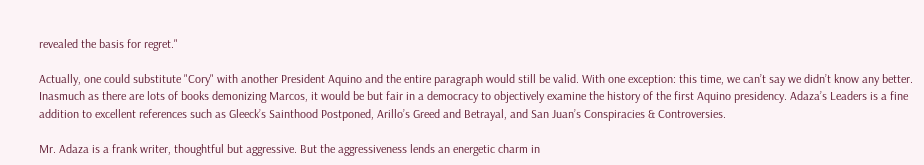revealed the basis for regret."

Actually, one could substitute "Cory" with another President Aquino and the entire paragraph would still be valid. With one exception: this time, we can’t say we didn’t know any better. Inasmuch as there are lots of books demonizing Marcos, it would be but fair in a democracy to objectively examine the history of the first Aquino presidency. Adaza’s Leaders is a fine addition to excellent references such as Gleeck’s Sainthood Postponed, Arillo’s Greed and Betrayal, and San Juan’s Conspiracies & Controversies.

Mr. Adaza is a frank writer, thoughtful but aggressive. But the aggressiveness lends an energetic charm in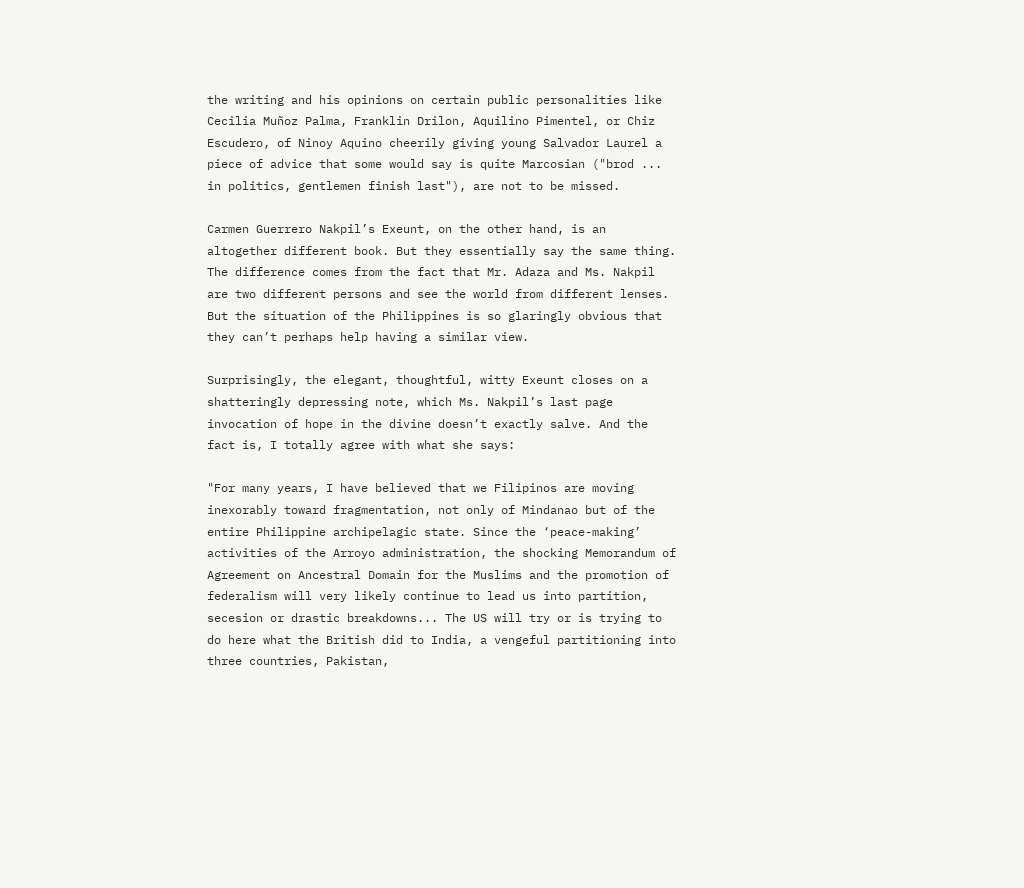the writing and his opinions on certain public personalities like Cecilia Muñoz Palma, Franklin Drilon, Aquilino Pimentel, or Chiz Escudero, of Ninoy Aquino cheerily giving young Salvador Laurel a piece of advice that some would say is quite Marcosian ("brod ... in politics, gentlemen finish last"), are not to be missed.

Carmen Guerrero Nakpil’s Exeunt, on the other hand, is an altogether different book. But they essentially say the same thing. The difference comes from the fact that Mr. Adaza and Ms. Nakpil are two different persons and see the world from different lenses. But the situation of the Philippines is so glaringly obvious that they can’t perhaps help having a similar view.

Surprisingly, the elegant, thoughtful, witty Exeunt closes on a shatteringly depressing note, which Ms. Nakpil’s last page invocation of hope in the divine doesn’t exactly salve. And the fact is, I totally agree with what she says:

"For many years, I have believed that we Filipinos are moving inexorably toward fragmentation, not only of Mindanao but of the entire Philippine archipelagic state. Since the ‘peace-making’ activities of the Arroyo administration, the shocking Memorandum of Agreement on Ancestral Domain for the Muslims and the promotion of federalism will very likely continue to lead us into partition, secesion or drastic breakdowns... The US will try or is trying to do here what the British did to India, a vengeful partitioning into three countries, Pakistan,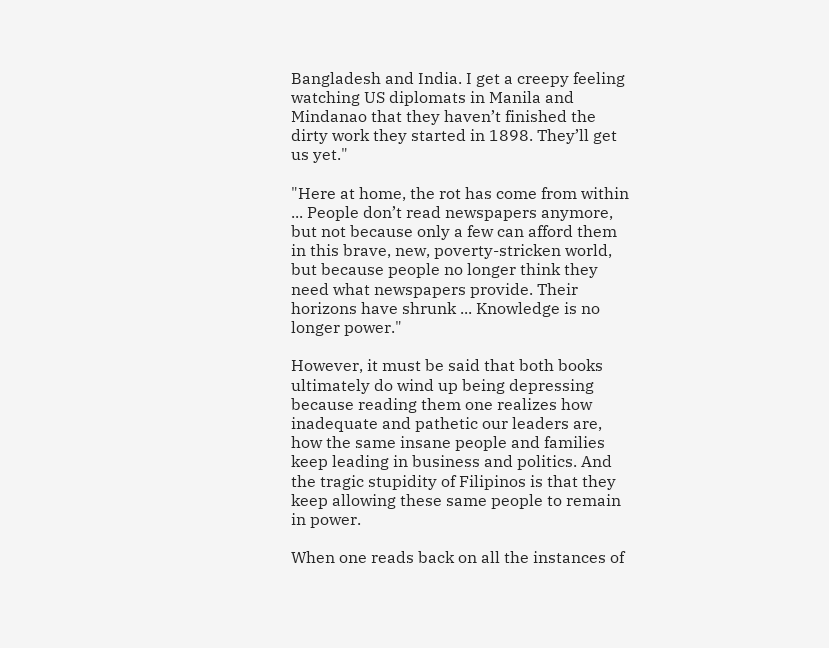Bangladesh and India. I get a creepy feeling watching US diplomats in Manila and Mindanao that they haven’t finished the dirty work they started in 1898. They’ll get us yet."

"Here at home, the rot has come from within ... People don’t read newspapers anymore, but not because only a few can afford them in this brave, new, poverty-stricken world, but because people no longer think they need what newspapers provide. Their horizons have shrunk ... Knowledge is no longer power."

However, it must be said that both books ultimately do wind up being depressing because reading them one realizes how inadequate and pathetic our leaders are, how the same insane people and families keep leading in business and politics. And the tragic stupidity of Filipinos is that they keep allowing these same people to remain in power.

When one reads back on all the instances of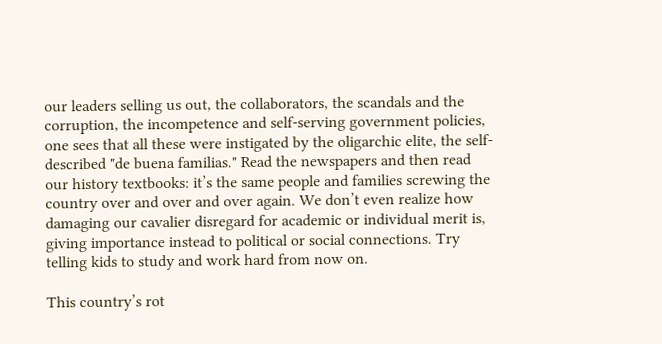our leaders selling us out, the collaborators, the scandals and the corruption, the incompetence and self-serving government policies, one sees that all these were instigated by the oligarchic elite, the self-described "de buena familias." Read the newspapers and then read our history textbooks: it’s the same people and families screwing the country over and over and over again. We don’t even realize how damaging our cavalier disregard for academic or individual merit is, giving importance instead to political or social connections. Try telling kids to study and work hard from now on.

This country’s rot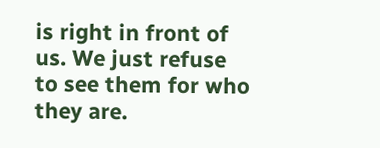is right in front of us. We just refuse to see them for who they are.